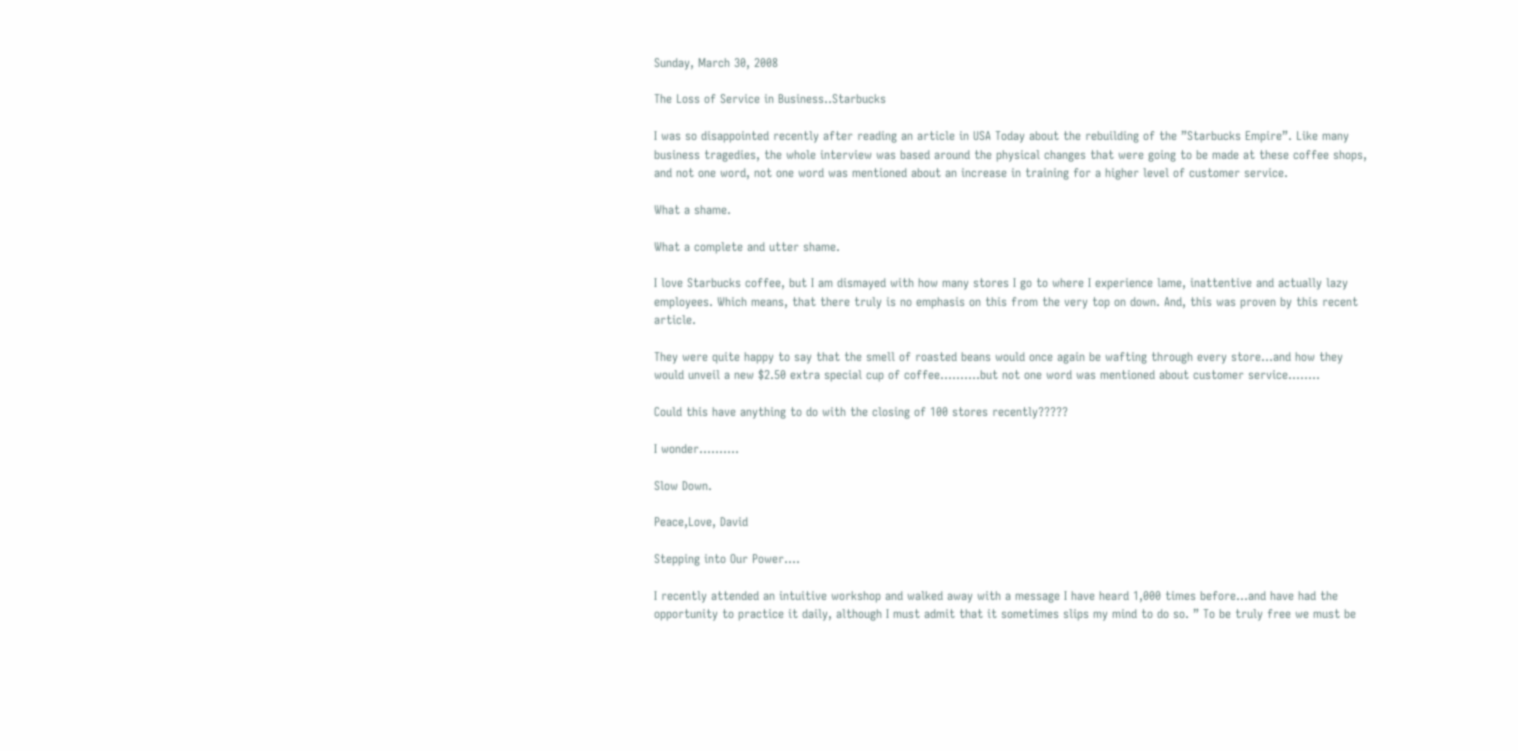Sunday, March 30, 2008

The Loss of Service in Business..Starbucks

I was so disappointed recently after reading an article in USA Today about the rebuilding of the ”Starbucks Empire”. Like many business tragedies, the whole interview was based around the physical changes that were going to be made at these coffee shops, and not one word, not one word was mentioned about an increase in training for a higher level of customer service.

What a shame.

What a complete and utter shame.

I love Starbucks coffee, but I am dismayed with how many stores I go to where I experience lame, inattentive and actually lazy employees. Which means, that there truly is no emphasis on this from the very top on down. And, this was proven by this recent article.

They were quite happy to say that the smell of roasted beans would once again be wafting through every store…and how they would unveil a new $2.50 extra special cup of coffee……….but not one word was mentioned about customer service……..

Could this have anything to do with the closing of 100 stores recently?????

I wonder……….

Slow Down.

Peace,Love, David

Stepping into Our Power….

I recently attended an intuitive workshop and walked away with a message I have heard 1,000 times before…and have had the opportunity to practice it daily, although I must admit that it sometimes slips my mind to do so. ” To be truly free we must be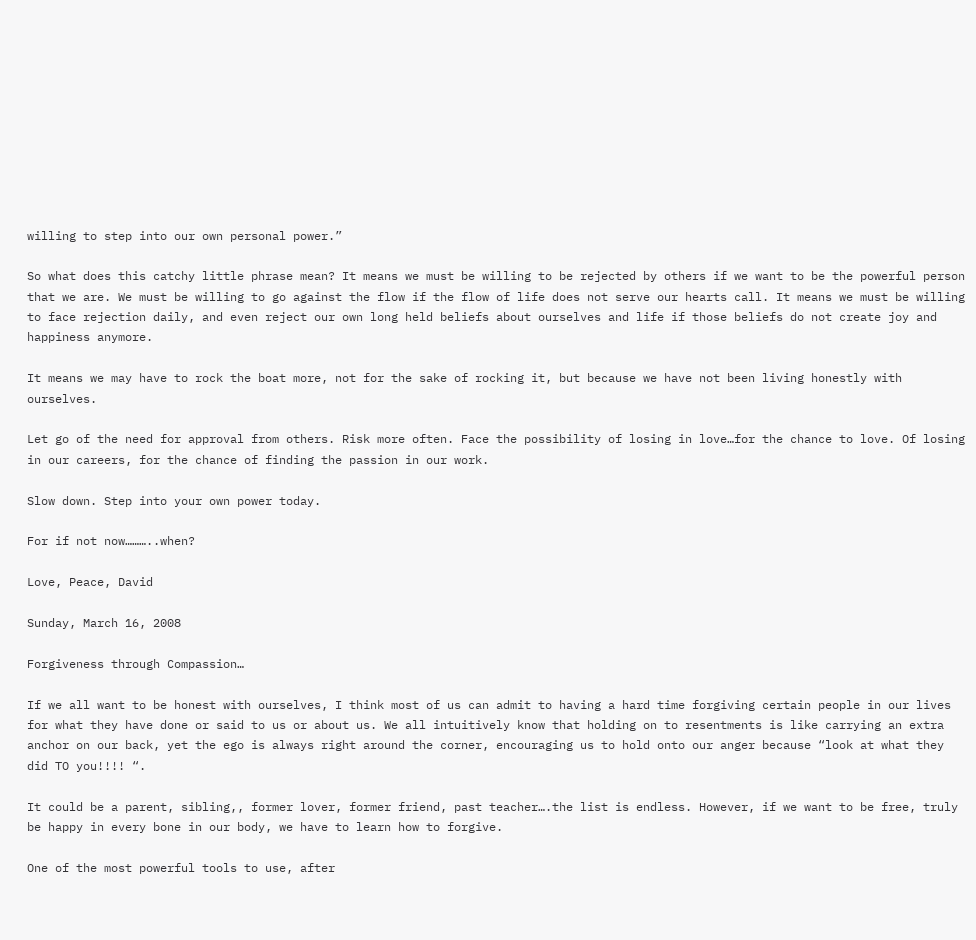willing to step into our own personal power.”

So what does this catchy little phrase mean? It means we must be willing to be rejected by others if we want to be the powerful person that we are. We must be willing to go against the flow if the flow of life does not serve our hearts call. It means we must be willing to face rejection daily, and even reject our own long held beliefs about ourselves and life if those beliefs do not create joy and happiness anymore.

It means we may have to rock the boat more, not for the sake of rocking it, but because we have not been living honestly with ourselves.

Let go of the need for approval from others. Risk more often. Face the possibility of losing in love…for the chance to love. Of losing in our careers, for the chance of finding the passion in our work.

Slow down. Step into your own power today.

For if not now………..when?

Love, Peace, David

Sunday, March 16, 2008

Forgiveness through Compassion…

If we all want to be honest with ourselves, I think most of us can admit to having a hard time forgiving certain people in our lives for what they have done or said to us or about us. We all intuitively know that holding on to resentments is like carrying an extra anchor on our back, yet the ego is always right around the corner, encouraging us to hold onto our anger because “look at what they did TO you!!!! “.

It could be a parent, sibling,, former lover, former friend, past teacher….the list is endless. However, if we want to be free, truly be happy in every bone in our body, we have to learn how to forgive.

One of the most powerful tools to use, after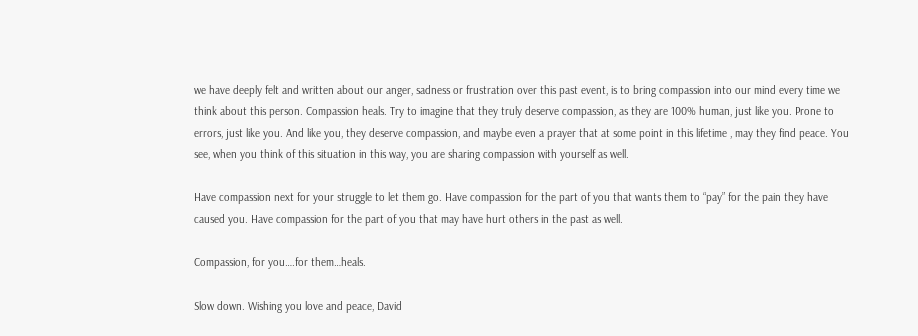we have deeply felt and written about our anger, sadness or frustration over this past event, is to bring compassion into our mind every time we think about this person. Compassion heals. Try to imagine that they truly deserve compassion, as they are 100% human, just like you. Prone to errors, just like you. And like you, they deserve compassion, and maybe even a prayer that at some point in this lifetime , may they find peace. You see, when you think of this situation in this way, you are sharing compassion with yourself as well.

Have compassion next for your struggle to let them go. Have compassion for the part of you that wants them to “pay” for the pain they have caused you. Have compassion for the part of you that may have hurt others in the past as well.

Compassion, for you….for them…heals.

Slow down. Wishing you love and peace, David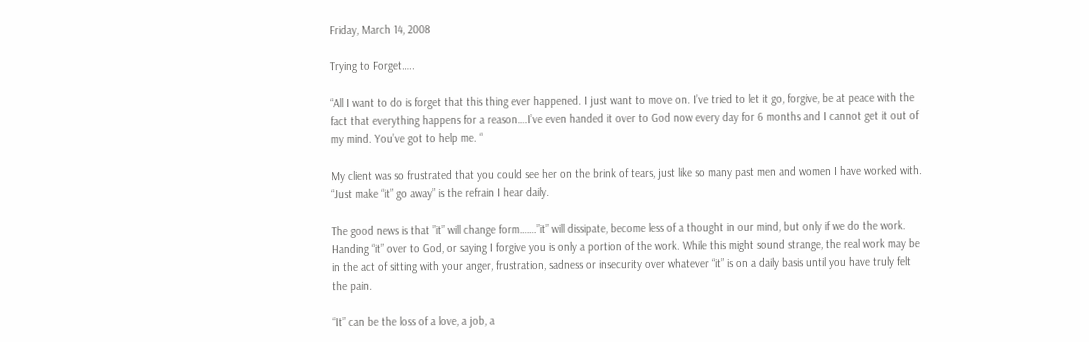Friday, March 14, 2008

Trying to Forget…..

“All I want to do is forget that this thing ever happened. I just want to move on. I’ve tried to let it go, forgive, be at peace with the fact that everything happens for a reason….I’ve even handed it over to God now every day for 6 months and I cannot get it out of my mind. You’ve got to help me. “

My client was so frustrated that you could see her on the brink of tears, just like so many past men and women I have worked with. “Just make “it” go away” is the refrain I hear daily.

The good news is that ”it” will change form…….”it” will dissipate, become less of a thought in our mind, but only if we do the work. Handing “it” over to God, or saying I forgive you is only a portion of the work. While this might sound strange, the real work may be in the act of sitting with your anger, frustration, sadness or insecurity over whatever “it” is on a daily basis until you have truly felt the pain.

“It” can be the loss of a love, a job, a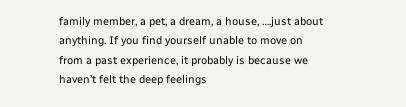family member, a pet, a dream, a house, ….just about anything. If you find yourself unable to move on from a past experience, it probably is because we haven’t felt the deep feelings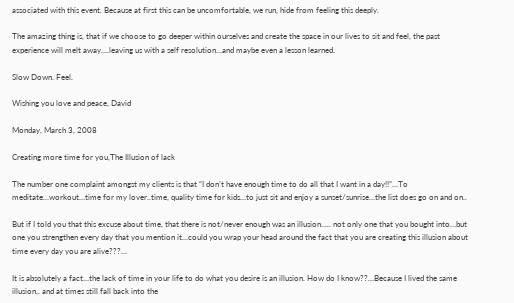associated with this event. Because at first this can be uncomfortable, we run, hide from feeling this deeply.

The amazing thing is, that if we choose to go deeper within ourselves and create the space in our lives to sit and feel, the past experience will melt away….leaving us with a self resolution…and maybe even a lesson learned.

Slow Down. Feel.

Wishing you love and peace, David

Monday, March 3, 2008

Creating more time for you,The Illusion of lack

The number one complaint amongst my clients is that “I don’t have enough time to do all that I want in a day!!”…To meditate…workout…time for my lover..time, quality time for kids…to just sit and enjoy a sunset/sunrise…the list does go on and on..

But if I told you that this excuse about time, that there is not/never enough was an illusion….. not only one that you bought into…but one you strengthen every day that you mention it…could you wrap your head around the fact that you are creating this illusion about time every day you are alive???…

It is absolutely a fact…the lack of time in your life to do what you desire is an illusion. How do I know??…Because I lived the same illusion,. and at times still fall back into the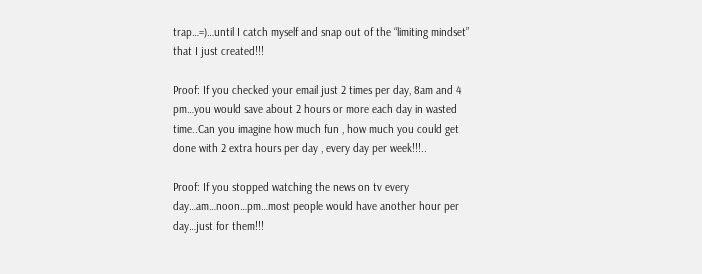trap…=)…until I catch myself and snap out of the “limiting mindset” that I just created!!!

Proof: If you checked your email just 2 times per day, 8am and 4 pm…you would save about 2 hours or more each day in wasted time..Can you imagine how much fun , how much you could get done with 2 extra hours per day , every day per week!!!..

Proof: If you stopped watching the news on tv every day…am…noon…pm…most people would have another hour per day…just for them!!!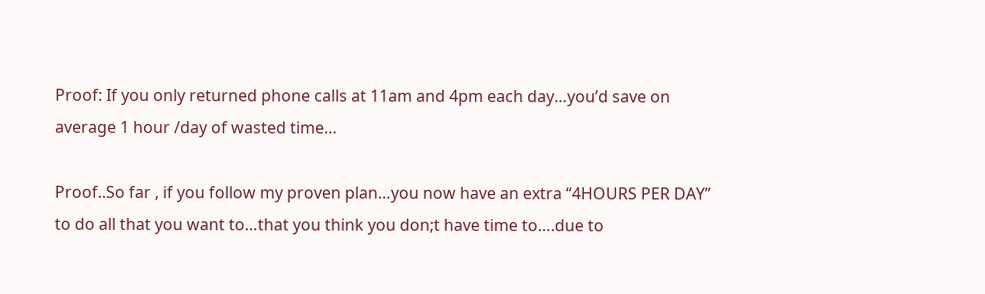Proof: If you only returned phone calls at 11am and 4pm each day…you’d save on average 1 hour /day of wasted time…

Proof..So far , if you follow my proven plan…you now have an extra “4HOURS PER DAY” to do all that you want to…that you think you don;t have time to….due to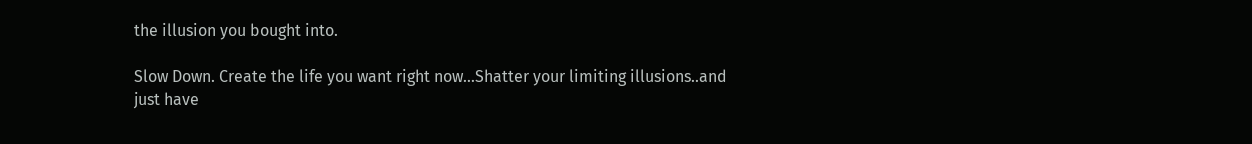the illusion you bought into.

Slow Down. Create the life you want right now…Shatter your limiting illusions..and just have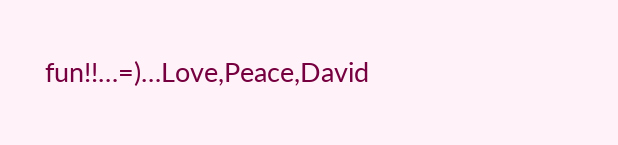fun!!…=)…Love,Peace,David